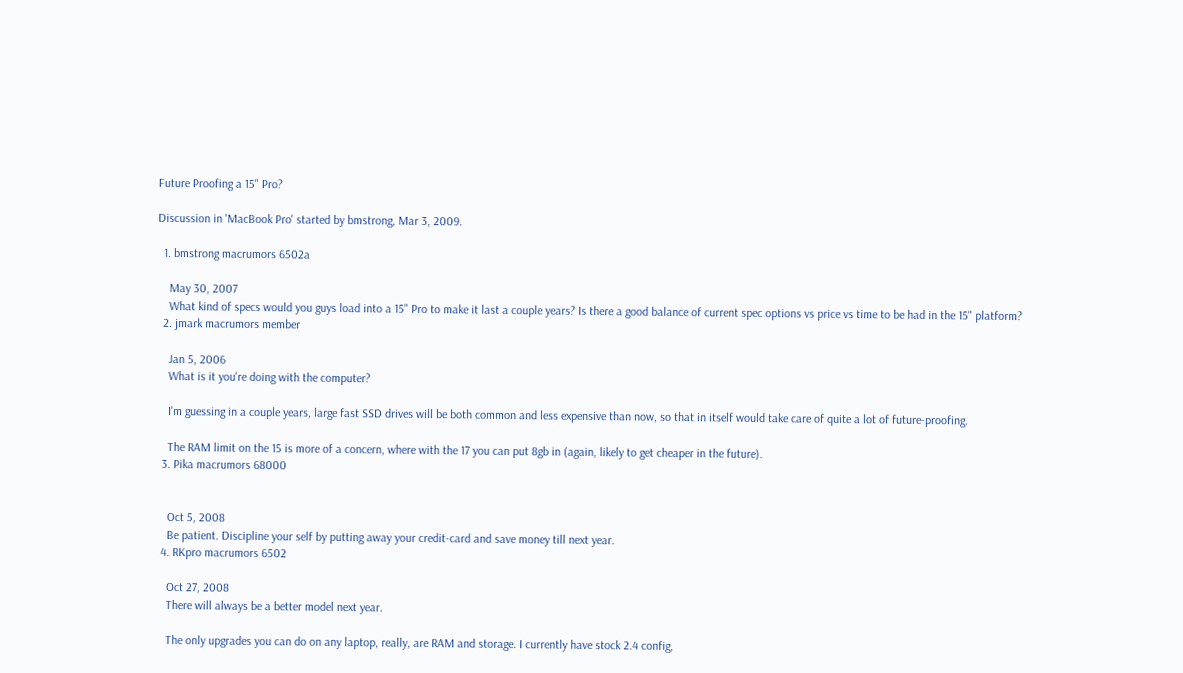Future Proofing a 15" Pro?

Discussion in 'MacBook Pro' started by bmstrong, Mar 3, 2009.

  1. bmstrong macrumors 6502a

    May 30, 2007
    What kind of specs would you guys load into a 15" Pro to make it last a couple years? Is there a good balance of current spec options vs price vs time to be had in the 15" platform?
  2. jmark macrumors member

    Jan 5, 2006
    What is it you're doing with the computer?

    I'm guessing in a couple years, large fast SSD drives will be both common and less expensive than now, so that in itself would take care of quite a lot of future-proofing.

    The RAM limit on the 15 is more of a concern, where with the 17 you can put 8gb in (again, likely to get cheaper in the future).
  3. Pika macrumors 68000


    Oct 5, 2008
    Be patient. Discipline your self by putting away your credit-card and save money till next year.
  4. RKpro macrumors 6502

    Oct 27, 2008
    There will always be a better model next year.

    The only upgrades you can do on any laptop, really, are RAM and storage. I currently have stock 2.4 config,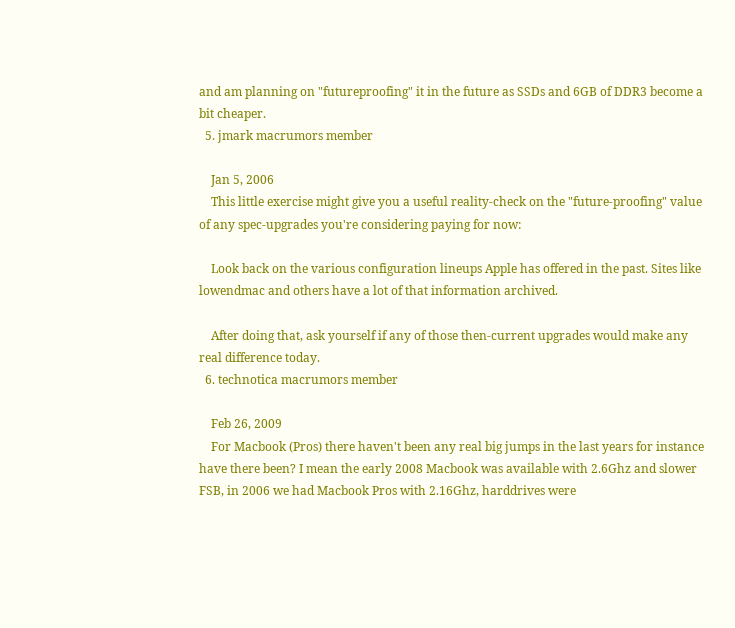and am planning on "futureproofing" it in the future as SSDs and 6GB of DDR3 become a bit cheaper.
  5. jmark macrumors member

    Jan 5, 2006
    This little exercise might give you a useful reality-check on the "future-proofing" value of any spec-upgrades you're considering paying for now:

    Look back on the various configuration lineups Apple has offered in the past. Sites like lowendmac and others have a lot of that information archived.

    After doing that, ask yourself if any of those then-current upgrades would make any real difference today.
  6. technotica macrumors member

    Feb 26, 2009
    For Macbook (Pros) there haven't been any real big jumps in the last years for instance have there been? I mean the early 2008 Macbook was available with 2.6Ghz and slower FSB, in 2006 we had Macbook Pros with 2.16Ghz, harddrives were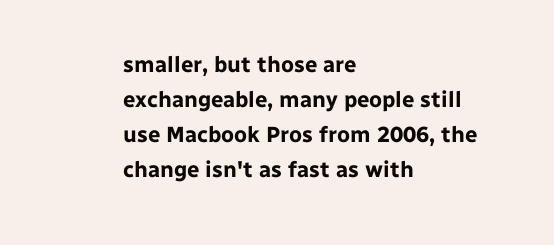smaller, but those are exchangeable, many people still use Macbook Pros from 2006, the change isn't as fast as with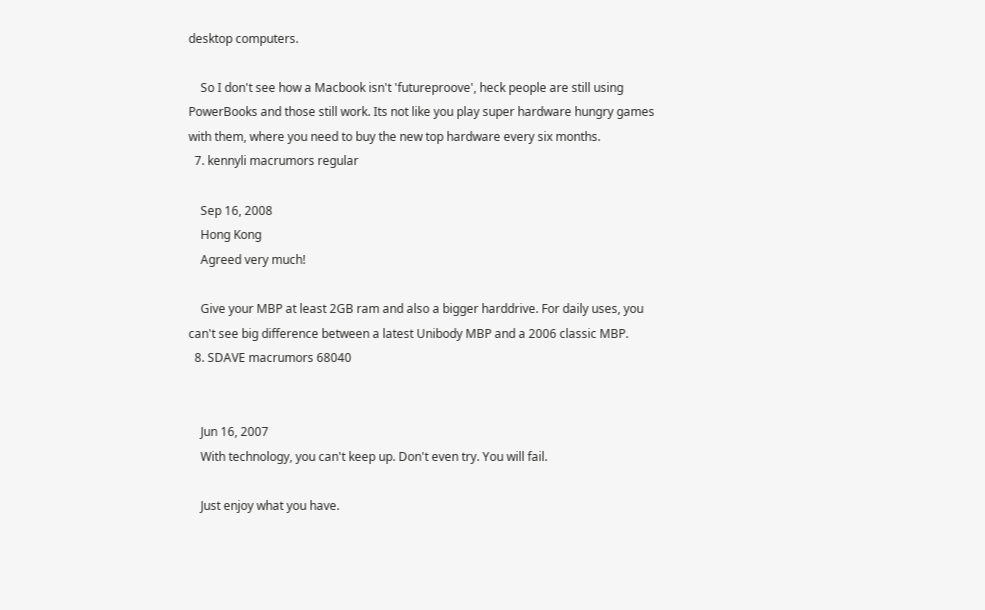desktop computers.

    So I don't see how a Macbook isn't 'futureproove', heck people are still using PowerBooks and those still work. Its not like you play super hardware hungry games with them, where you need to buy the new top hardware every six months.
  7. kennyli macrumors regular

    Sep 16, 2008
    Hong Kong
    Agreed very much!

    Give your MBP at least 2GB ram and also a bigger harddrive. For daily uses, you can't see big difference between a latest Unibody MBP and a 2006 classic MBP.
  8. SDAVE macrumors 68040


    Jun 16, 2007
    With technology, you can't keep up. Don't even try. You will fail.

    Just enjoy what you have.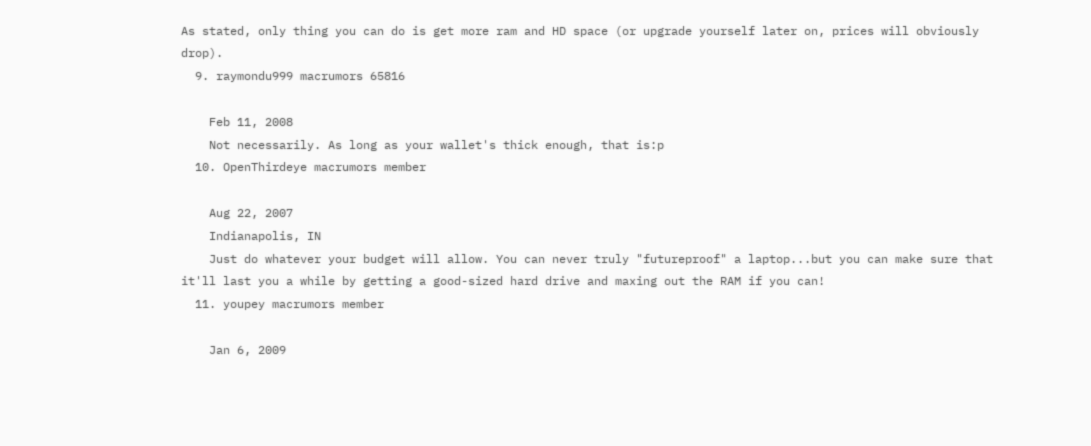As stated, only thing you can do is get more ram and HD space (or upgrade yourself later on, prices will obviously drop).
  9. raymondu999 macrumors 65816

    Feb 11, 2008
    Not necessarily. As long as your wallet's thick enough, that is:p
  10. OpenThirdeye macrumors member

    Aug 22, 2007
    Indianapolis, IN
    Just do whatever your budget will allow. You can never truly "futureproof" a laptop...but you can make sure that it'll last you a while by getting a good-sized hard drive and maxing out the RAM if you can!
  11. youpey macrumors member

    Jan 6, 2009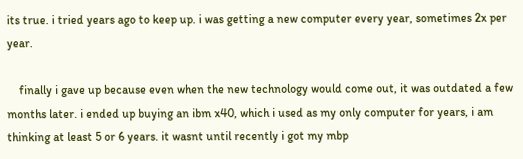its true. i tried years ago to keep up. i was getting a new computer every year, sometimes 2x per year.

    finally i gave up because even when the new technology would come out, it was outdated a few months later. i ended up buying an ibm x40, which i used as my only computer for years, i am thinking at least 5 or 6 years. it wasnt until recently i got my mbp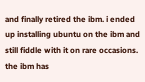and finally retired the ibm. i ended up installing ubuntu on the ibm and still fiddle with it on rare occasions. the ibm has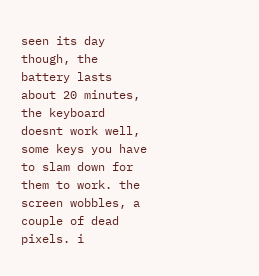seen its day though, the battery lasts about 20 minutes, the keyboard doesnt work well, some keys you have to slam down for them to work. the screen wobbles, a couple of dead pixels. i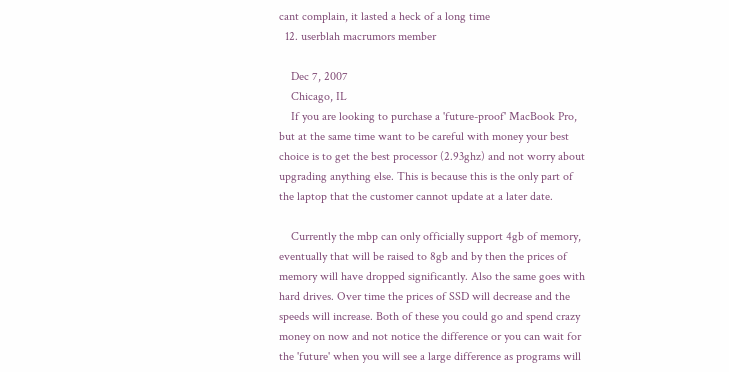cant complain, it lasted a heck of a long time
  12. userblah macrumors member

    Dec 7, 2007
    Chicago, IL
    If you are looking to purchase a 'future-proof' MacBook Pro, but at the same time want to be careful with money your best choice is to get the best processor (2.93ghz) and not worry about upgrading anything else. This is because this is the only part of the laptop that the customer cannot update at a later date.

    Currently the mbp can only officially support 4gb of memory, eventually that will be raised to 8gb and by then the prices of memory will have dropped significantly. Also the same goes with hard drives. Over time the prices of SSD will decrease and the speeds will increase. Both of these you could go and spend crazy money on now and not notice the difference or you can wait for the 'future' when you will see a large difference as programs will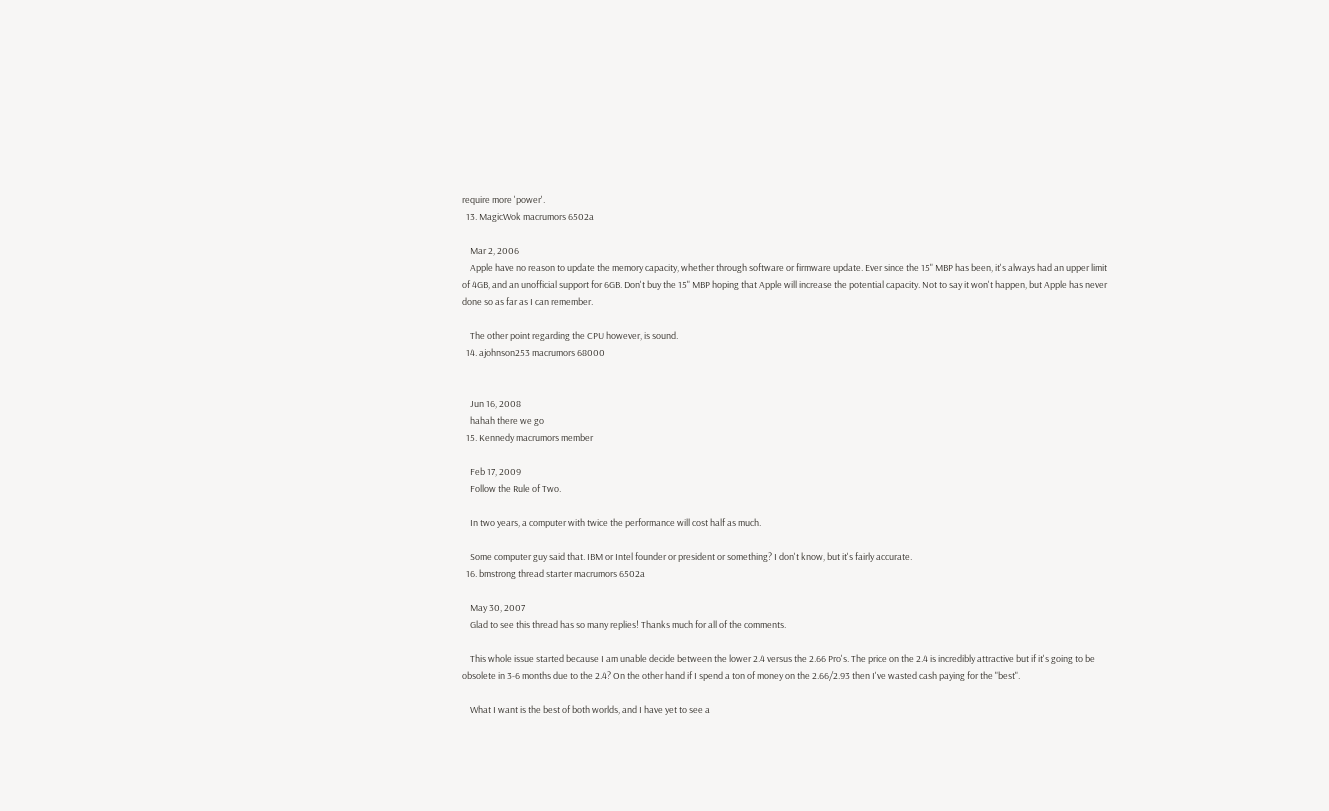require more 'power'.
  13. MagicWok macrumors 6502a

    Mar 2, 2006
    Apple have no reason to update the memory capacity, whether through software or firmware update. Ever since the 15" MBP has been, it's always had an upper limit of 4GB, and an unofficial support for 6GB. Don't buy the 15" MBP hoping that Apple will increase the potential capacity. Not to say it won't happen, but Apple has never done so as far as I can remember.

    The other point regarding the CPU however, is sound.
  14. ajohnson253 macrumors 68000


    Jun 16, 2008
    hahah there we go
  15. Kennedy macrumors member

    Feb 17, 2009
    Follow the Rule of Two.

    In two years, a computer with twice the performance will cost half as much.

    Some computer guy said that. IBM or Intel founder or president or something? I don't know, but it's fairly accurate.
  16. bmstrong thread starter macrumors 6502a

    May 30, 2007
    Glad to see this thread has so many replies! Thanks much for all of the comments.

    This whole issue started because I am unable decide between the lower 2.4 versus the 2.66 Pro's. The price on the 2.4 is incredibly attractive but if it's going to be obsolete in 3-6 months due to the 2.4? On the other hand if I spend a ton of money on the 2.66/2.93 then I've wasted cash paying for the "best".

    What I want is the best of both worlds, and I have yet to see a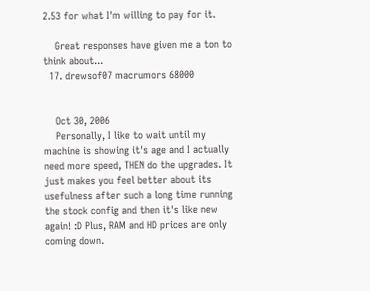2.53 for what I'm willing to pay for it.

    Great responses have given me a ton to think about...
  17. drewsof07 macrumors 68000


    Oct 30, 2006
    Personally, I like to wait until my machine is showing it's age and I actually need more speed, THEN do the upgrades. It just makes you feel better about its usefulness after such a long time running the stock config and then it's like new again! :D Plus, RAM and HD prices are only coming down.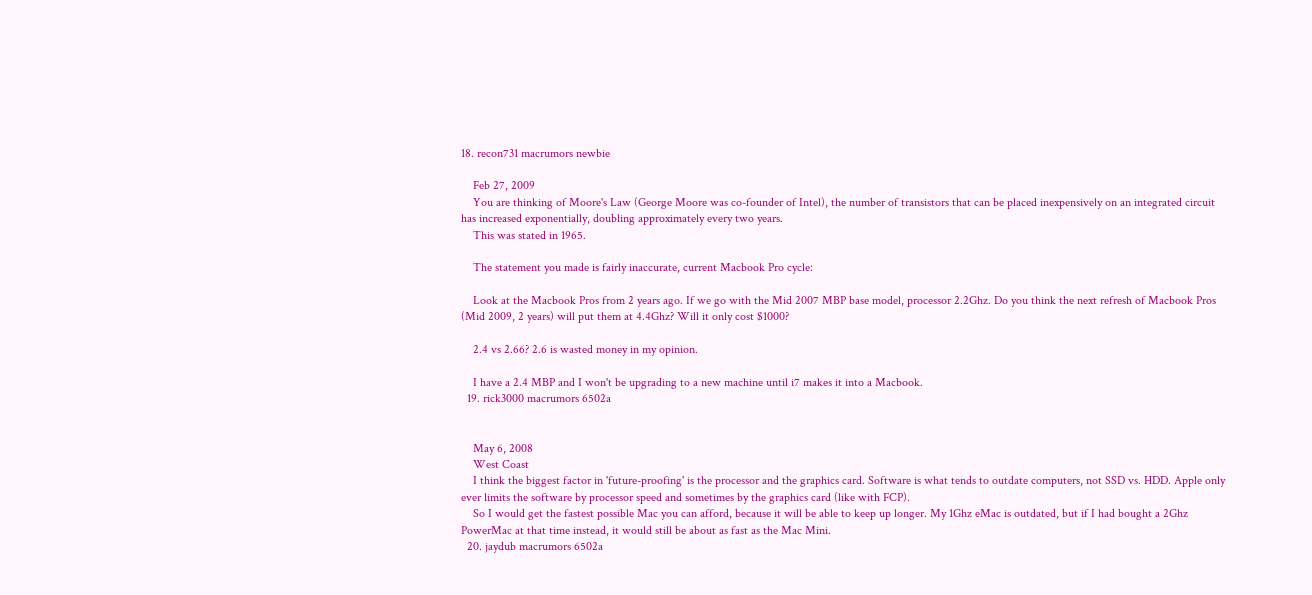18. recon731 macrumors newbie

    Feb 27, 2009
    You are thinking of Moore's Law (George Moore was co-founder of Intel), the number of transistors that can be placed inexpensively on an integrated circuit has increased exponentially, doubling approximately every two years.
    This was stated in 1965.

    The statement you made is fairly inaccurate, current Macbook Pro cycle:

    Look at the Macbook Pros from 2 years ago. If we go with the Mid 2007 MBP base model, processor 2.2Ghz. Do you think the next refresh of Macbook Pros (Mid 2009, 2 years) will put them at 4.4Ghz? Will it only cost $1000?

    2.4 vs 2.66? 2.6 is wasted money in my opinion.

    I have a 2.4 MBP and I won't be upgrading to a new machine until i7 makes it into a Macbook.
  19. rick3000 macrumors 6502a


    May 6, 2008
    West Coast
    I think the biggest factor in 'future-proofing' is the processor and the graphics card. Software is what tends to outdate computers, not SSD vs. HDD. Apple only ever limits the software by processor speed and sometimes by the graphics card (like with FCP).
    So I would get the fastest possible Mac you can afford, because it will be able to keep up longer. My 1Ghz eMac is outdated, but if I had bought a 2Ghz PowerMac at that time instead, it would still be about as fast as the Mac Mini.
  20. jaydub macrumors 6502a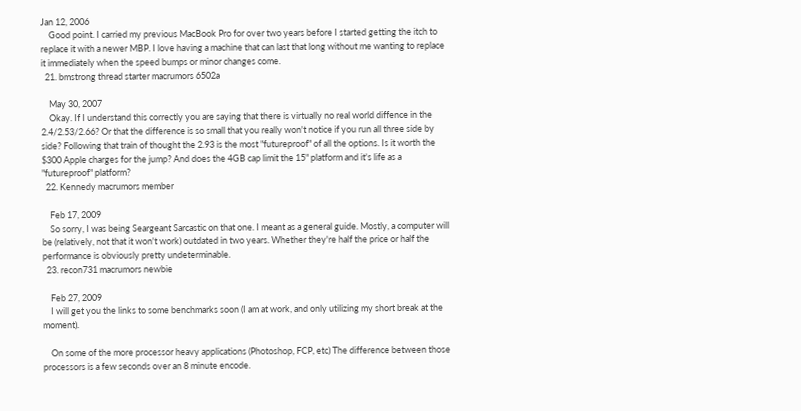Jan 12, 2006
    Good point. I carried my previous MacBook Pro for over two years before I started getting the itch to replace it with a newer MBP. I love having a machine that can last that long without me wanting to replace it immediately when the speed bumps or minor changes come.
  21. bmstrong thread starter macrumors 6502a

    May 30, 2007
    Okay. If I understand this correctly you are saying that there is virtually no real world diffence in the 2.4/2.53/2.66? Or that the difference is so small that you really won't notice if you run all three side by side? Following that train of thought the 2.93 is the most "futureproof" of all the options. Is it worth the $300 Apple charges for the jump? And does the 4GB cap limit the 15" platform and it's life as a "futureproof" platform?
  22. Kennedy macrumors member

    Feb 17, 2009
    So sorry, I was being Seargeant Sarcastic on that one. I meant as a general guide. Mostly, a computer will be (relatively, not that it won't work) outdated in two years. Whether they're half the price or half the performance is obviously pretty undeterminable.
  23. recon731 macrumors newbie

    Feb 27, 2009
    I will get you the links to some benchmarks soon (I am at work, and only utilizing my short break at the moment).

    On some of the more processor heavy applications (Photoshop, FCP, etc) The difference between those processors is a few seconds over an 8 minute encode.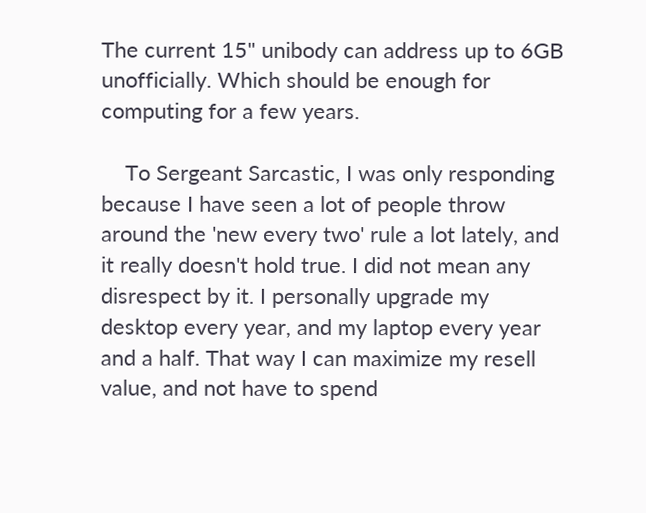The current 15" unibody can address up to 6GB unofficially. Which should be enough for computing for a few years.

    To Sergeant Sarcastic, I was only responding because I have seen a lot of people throw around the 'new every two' rule a lot lately, and it really doesn't hold true. I did not mean any disrespect by it. I personally upgrade my desktop every year, and my laptop every year and a half. That way I can maximize my resell value, and not have to spend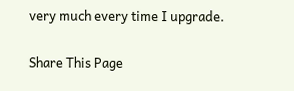very much every time I upgrade.

Share This Page